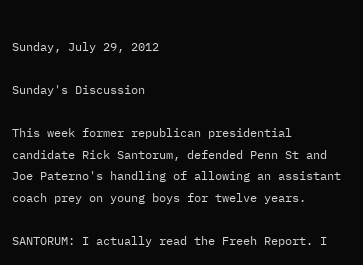Sunday, July 29, 2012

Sunday's Discussion

This week former republican presidential candidate Rick Santorum, defended Penn St and Joe Paterno's handling of allowing an assistant coach prey on young boys for twelve years.

SANTORUM: I actually read the Freeh Report. I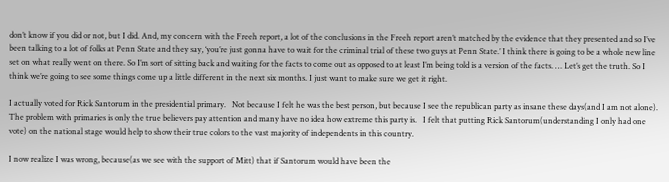don’t know if you did or not, but I did. And, my concern with the Freeh report, a lot of the conclusions in the Freeh report aren’t matched by the evidence that they presented and so I’ve been talking to a lot of folks at Penn State and they say, ‘you’re just gonna have to wait for the criminal trial of these two guys at Penn State.’ I think there is going to be a whole new line set on what really went on there. So I’m sort of sitting back and waiting for the facts to come out as opposed to at least I’m being told is a version of the facts. … Let’s get the truth. So I think we’re going to see some things come up a little different in the next six months. I just want to make sure we get it right.

I actually voted for Rick Santorum in the presidential primary.   Not because I felt he was the best person, but because I see the republican party as insane these days(and I am not alone).   The problem with primaries is only the true believers pay attention and many have no idea how extreme this party is.   I felt that putting Rick Santorum(understanding I only had one vote) on the national stage would help to show their true colors to the vast majority of independents in this country.

I now realize I was wrong, because(as we see with the support of Mitt) that if Santorum would have been the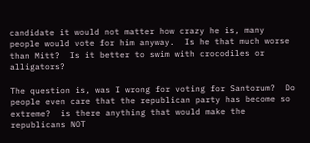candidate it would not matter how crazy he is, many people would vote for him anyway.  Is he that much worse than Mitt?  Is it better to swim with crocodiles or alligators?

The question is, was I wrong for voting for Santorum?  Do people even care that the republican party has become so extreme?  is there anything that would make the republicans NOT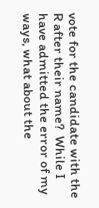vote for the candidate with the R after their name?  While I have admitted the error of my ways, what about the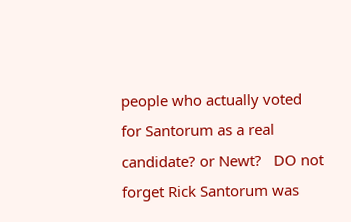people who actually voted for Santorum as a real candidate? or Newt?   DO not forget Rick Santorum was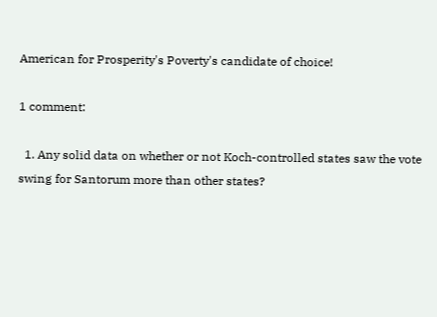American for Prosperity's Poverty's candidate of choice!

1 comment:

  1. Any solid data on whether or not Koch-controlled states saw the vote swing for Santorum more than other states?